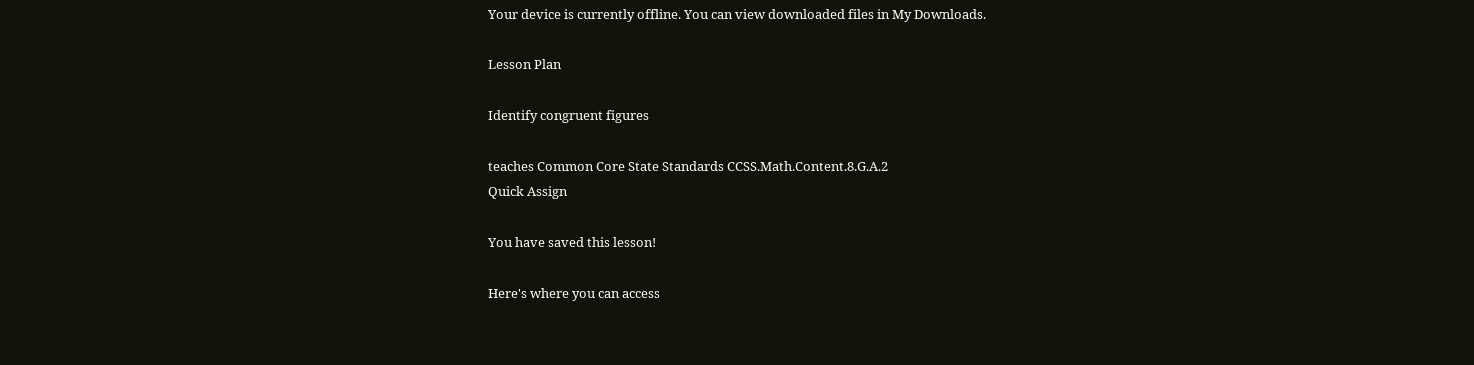Your device is currently offline. You can view downloaded files in My Downloads.

Lesson Plan

Identify congruent figures

teaches Common Core State Standards CCSS.Math.Content.8.G.A.2
Quick Assign

You have saved this lesson!

Here's where you can access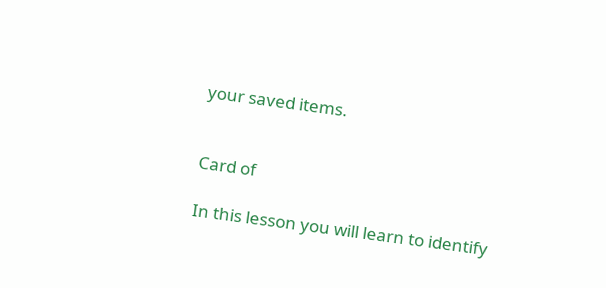your saved items.


Card of

In this lesson you will learn to identify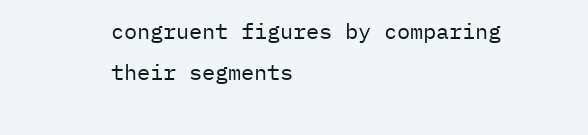congruent figures by comparing their segments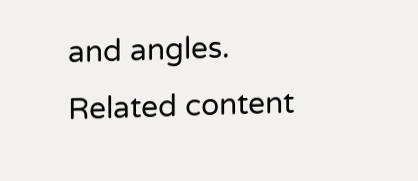and angles.
Related content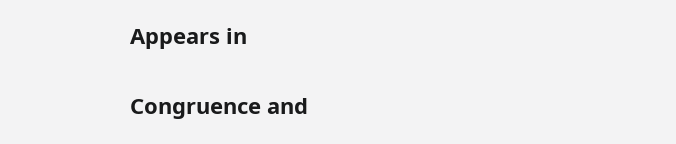Appears in

Congruence and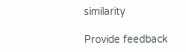similarity

Provide feedback